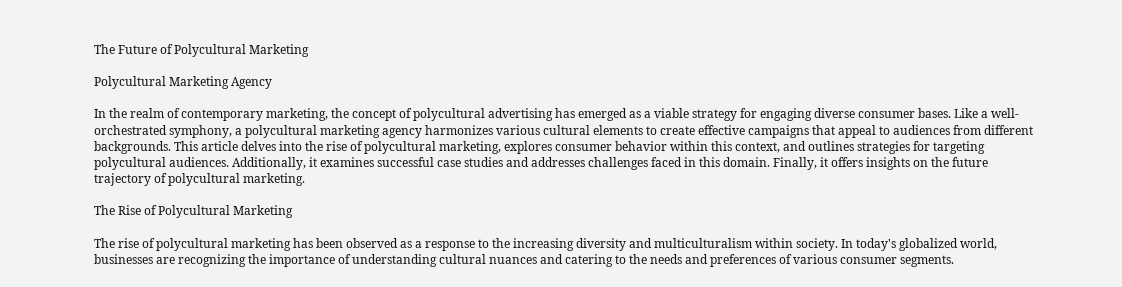The Future of Polycultural Marketing

Polycultural Marketing Agency

In the realm of contemporary marketing, the concept of polycultural advertising has emerged as a viable strategy for engaging diverse consumer bases. Like a well-orchestrated symphony, a polycultural marketing agency harmonizes various cultural elements to create effective campaigns that appeal to audiences from different backgrounds. This article delves into the rise of polycultural marketing, explores consumer behavior within this context, and outlines strategies for targeting polycultural audiences. Additionally, it examines successful case studies and addresses challenges faced in this domain. Finally, it offers insights on the future trajectory of polycultural marketing.

The Rise of Polycultural Marketing

The rise of polycultural marketing has been observed as a response to the increasing diversity and multiculturalism within society. In today's globalized world, businesses are recognizing the importance of understanding cultural nuances and catering to the needs and preferences of various consumer segments.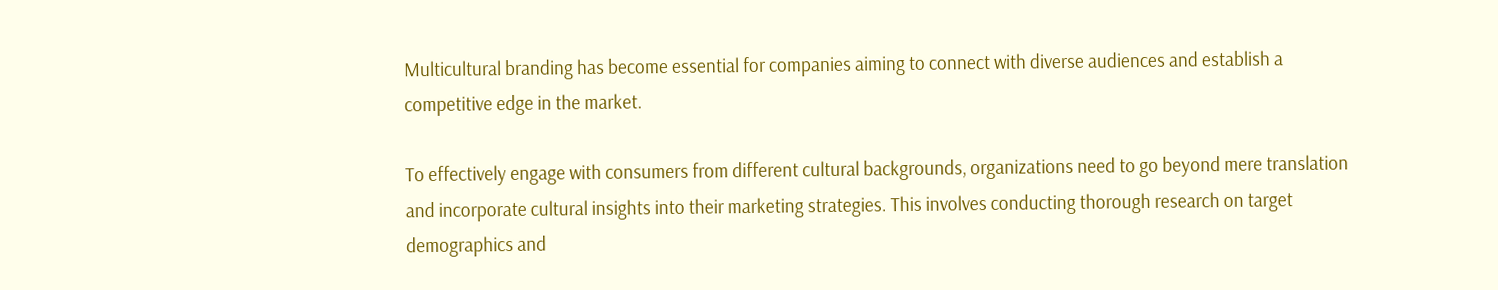Multicultural branding has become essential for companies aiming to connect with diverse audiences and establish a competitive edge in the market.

To effectively engage with consumers from different cultural backgrounds, organizations need to go beyond mere translation and incorporate cultural insights into their marketing strategies. This involves conducting thorough research on target demographics and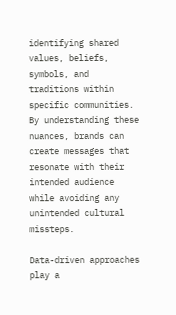identifying shared values, beliefs, symbols, and traditions within specific communities. By understanding these nuances, brands can create messages that resonate with their intended audience while avoiding any unintended cultural missteps.

Data-driven approaches play a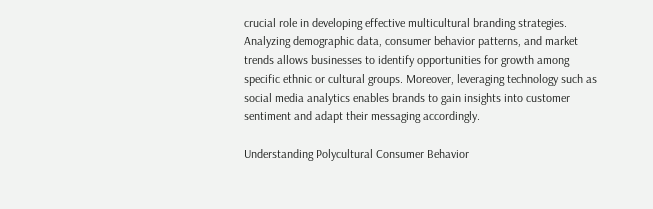crucial role in developing effective multicultural branding strategies. Analyzing demographic data, consumer behavior patterns, and market trends allows businesses to identify opportunities for growth among specific ethnic or cultural groups. Moreover, leveraging technology such as social media analytics enables brands to gain insights into customer sentiment and adapt their messaging accordingly.

Understanding Polycultural Consumer Behavior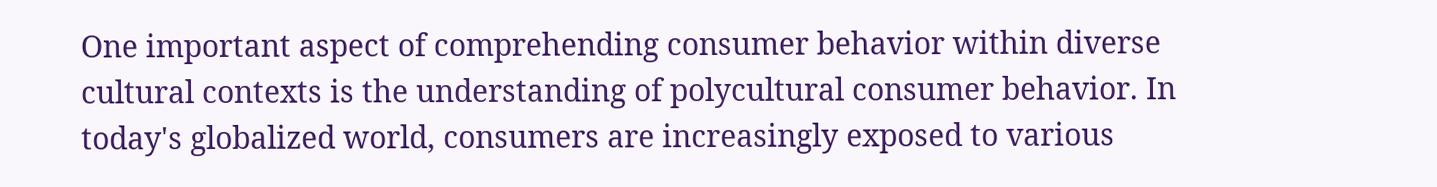One important aspect of comprehending consumer behavior within diverse cultural contexts is the understanding of polycultural consumer behavior. In today's globalized world, consumers are increasingly exposed to various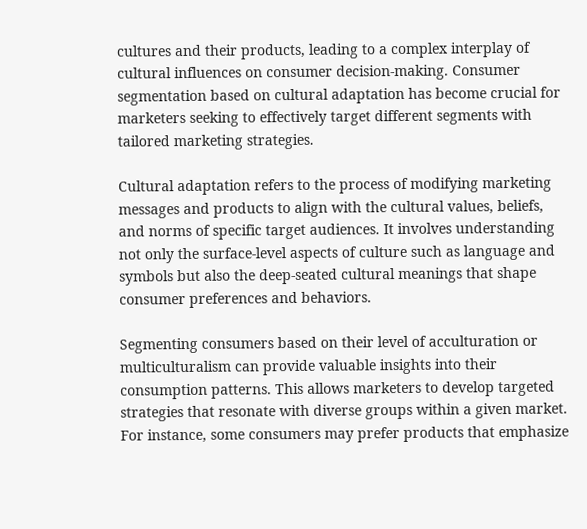cultures and their products, leading to a complex interplay of cultural influences on consumer decision-making. Consumer segmentation based on cultural adaptation has become crucial for marketers seeking to effectively target different segments with tailored marketing strategies.

Cultural adaptation refers to the process of modifying marketing messages and products to align with the cultural values, beliefs, and norms of specific target audiences. It involves understanding not only the surface-level aspects of culture such as language and symbols but also the deep-seated cultural meanings that shape consumer preferences and behaviors.

Segmenting consumers based on their level of acculturation or multiculturalism can provide valuable insights into their consumption patterns. This allows marketers to develop targeted strategies that resonate with diverse groups within a given market. For instance, some consumers may prefer products that emphasize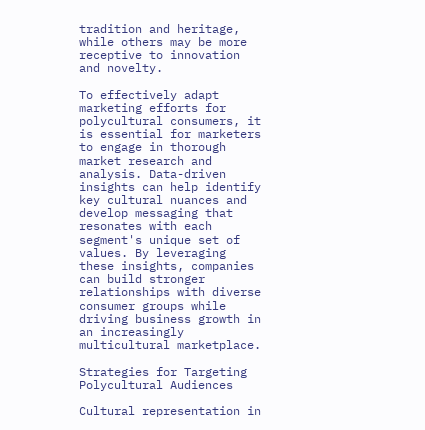tradition and heritage, while others may be more receptive to innovation and novelty.

To effectively adapt marketing efforts for polycultural consumers, it is essential for marketers to engage in thorough market research and analysis. Data-driven insights can help identify key cultural nuances and develop messaging that resonates with each segment's unique set of values. By leveraging these insights, companies can build stronger relationships with diverse consumer groups while driving business growth in an increasingly multicultural marketplace.

Strategies for Targeting Polycultural Audiences

Cultural representation in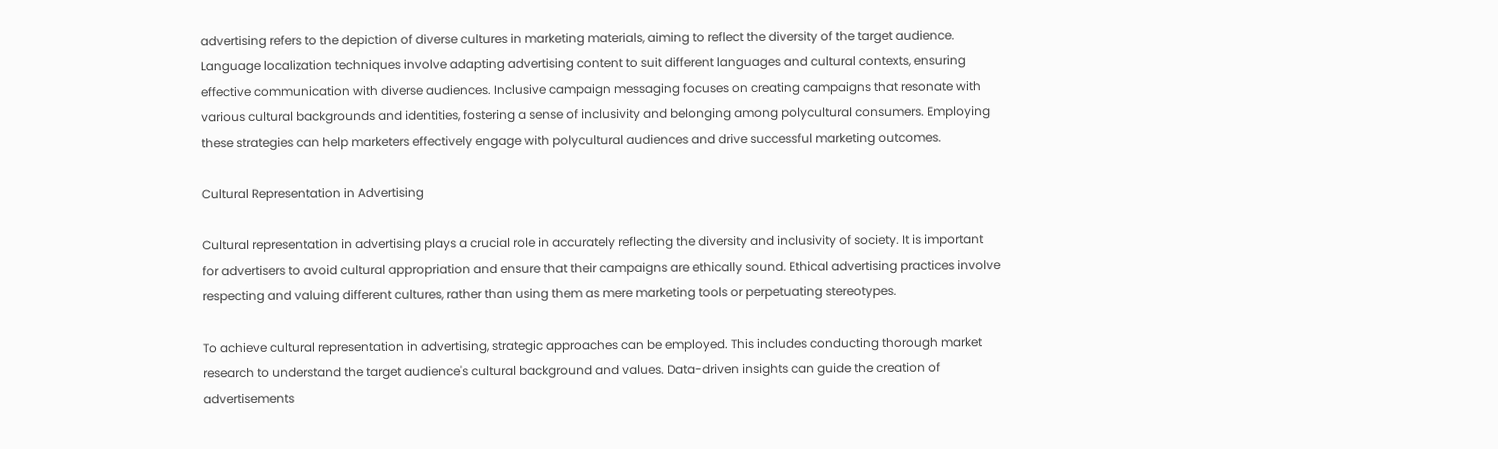advertising refers to the depiction of diverse cultures in marketing materials, aiming to reflect the diversity of the target audience. Language localization techniques involve adapting advertising content to suit different languages and cultural contexts, ensuring effective communication with diverse audiences. Inclusive campaign messaging focuses on creating campaigns that resonate with various cultural backgrounds and identities, fostering a sense of inclusivity and belonging among polycultural consumers. Employing these strategies can help marketers effectively engage with polycultural audiences and drive successful marketing outcomes.

Cultural Representation in Advertising

Cultural representation in advertising plays a crucial role in accurately reflecting the diversity and inclusivity of society. It is important for advertisers to avoid cultural appropriation and ensure that their campaigns are ethically sound. Ethical advertising practices involve respecting and valuing different cultures, rather than using them as mere marketing tools or perpetuating stereotypes.

To achieve cultural representation in advertising, strategic approaches can be employed. This includes conducting thorough market research to understand the target audience's cultural background and values. Data-driven insights can guide the creation of advertisements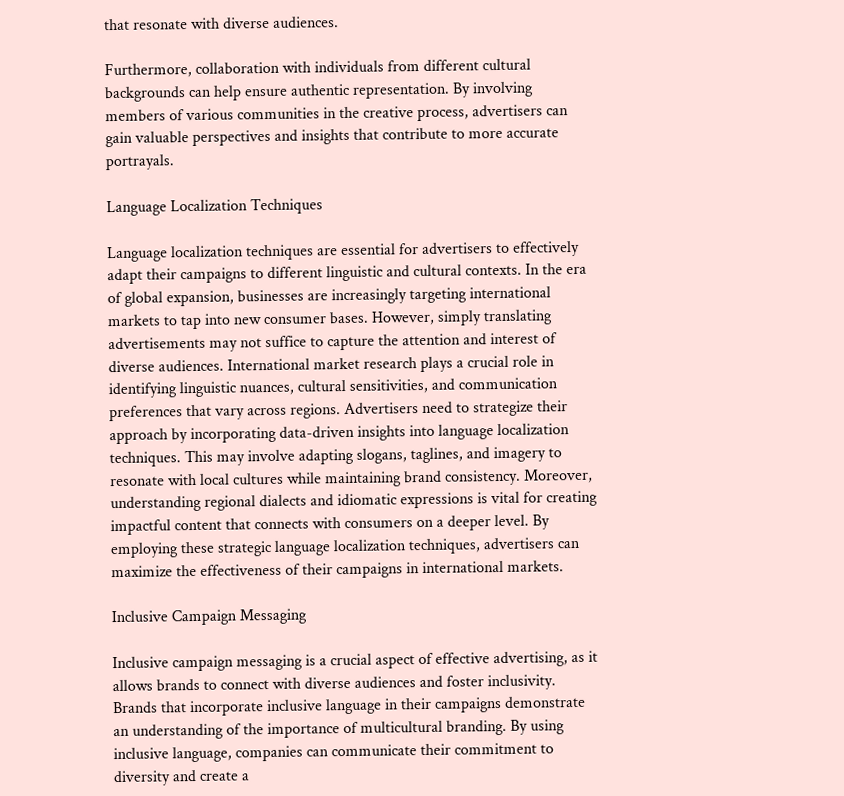that resonate with diverse audiences.

Furthermore, collaboration with individuals from different cultural backgrounds can help ensure authentic representation. By involving members of various communities in the creative process, advertisers can gain valuable perspectives and insights that contribute to more accurate portrayals.

Language Localization Techniques

Language localization techniques are essential for advertisers to effectively adapt their campaigns to different linguistic and cultural contexts. In the era of global expansion, businesses are increasingly targeting international markets to tap into new consumer bases. However, simply translating advertisements may not suffice to capture the attention and interest of diverse audiences. International market research plays a crucial role in identifying linguistic nuances, cultural sensitivities, and communication preferences that vary across regions. Advertisers need to strategize their approach by incorporating data-driven insights into language localization techniques. This may involve adapting slogans, taglines, and imagery to resonate with local cultures while maintaining brand consistency. Moreover, understanding regional dialects and idiomatic expressions is vital for creating impactful content that connects with consumers on a deeper level. By employing these strategic language localization techniques, advertisers can maximize the effectiveness of their campaigns in international markets.

Inclusive Campaign Messaging

Inclusive campaign messaging is a crucial aspect of effective advertising, as it allows brands to connect with diverse audiences and foster inclusivity. Brands that incorporate inclusive language in their campaigns demonstrate an understanding of the importance of multicultural branding. By using inclusive language, companies can communicate their commitment to diversity and create a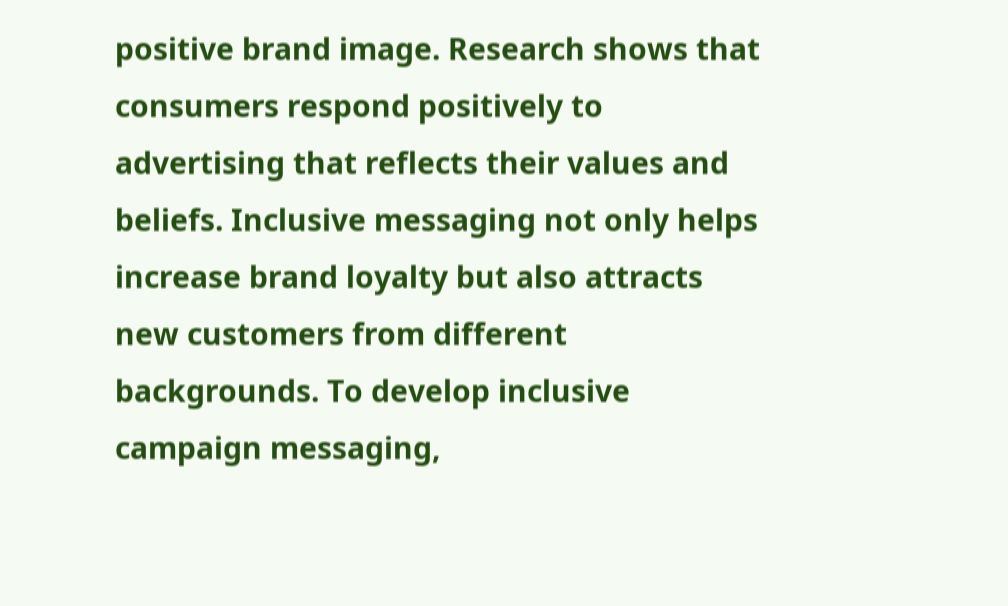positive brand image. Research shows that consumers respond positively to advertising that reflects their values and beliefs. Inclusive messaging not only helps increase brand loyalty but also attracts new customers from different backgrounds. To develop inclusive campaign messaging,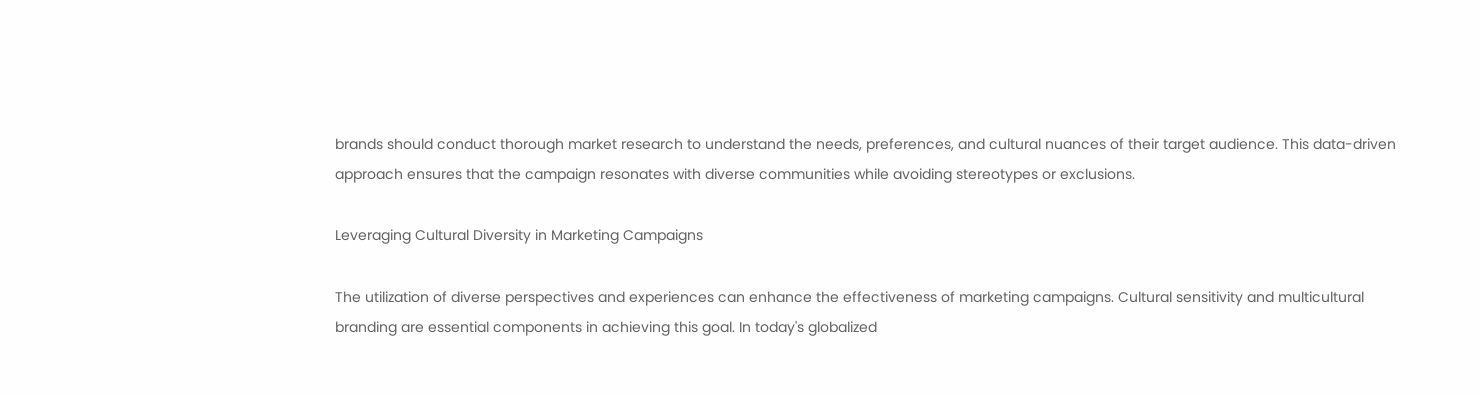brands should conduct thorough market research to understand the needs, preferences, and cultural nuances of their target audience. This data-driven approach ensures that the campaign resonates with diverse communities while avoiding stereotypes or exclusions.

Leveraging Cultural Diversity in Marketing Campaigns

The utilization of diverse perspectives and experiences can enhance the effectiveness of marketing campaigns. Cultural sensitivity and multicultural branding are essential components in achieving this goal. In today's globalized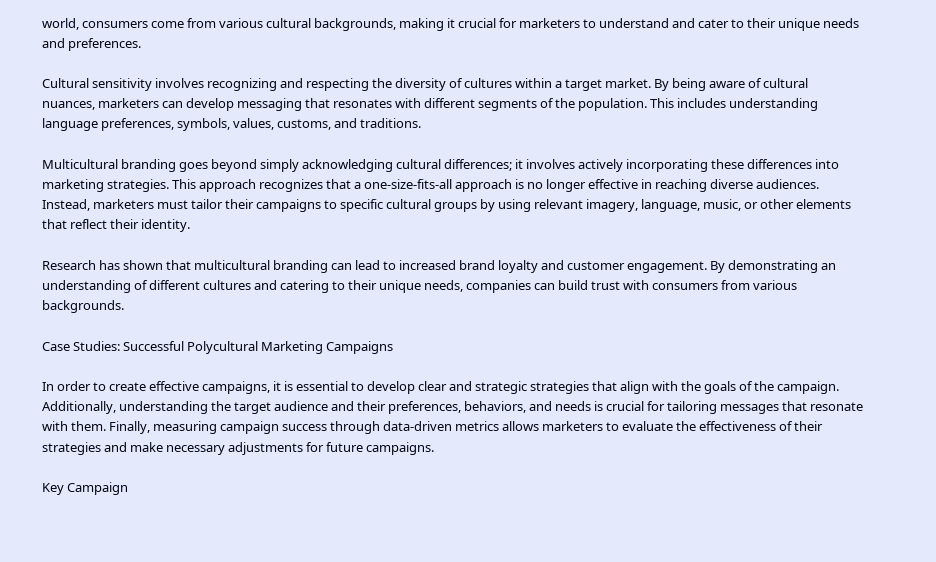world, consumers come from various cultural backgrounds, making it crucial for marketers to understand and cater to their unique needs and preferences.

Cultural sensitivity involves recognizing and respecting the diversity of cultures within a target market. By being aware of cultural nuances, marketers can develop messaging that resonates with different segments of the population. This includes understanding language preferences, symbols, values, customs, and traditions.

Multicultural branding goes beyond simply acknowledging cultural differences; it involves actively incorporating these differences into marketing strategies. This approach recognizes that a one-size-fits-all approach is no longer effective in reaching diverse audiences. Instead, marketers must tailor their campaigns to specific cultural groups by using relevant imagery, language, music, or other elements that reflect their identity.

Research has shown that multicultural branding can lead to increased brand loyalty and customer engagement. By demonstrating an understanding of different cultures and catering to their unique needs, companies can build trust with consumers from various backgrounds.

Case Studies: Successful Polycultural Marketing Campaigns

In order to create effective campaigns, it is essential to develop clear and strategic strategies that align with the goals of the campaign. Additionally, understanding the target audience and their preferences, behaviors, and needs is crucial for tailoring messages that resonate with them. Finally, measuring campaign success through data-driven metrics allows marketers to evaluate the effectiveness of their strategies and make necessary adjustments for future campaigns.

Key Campaign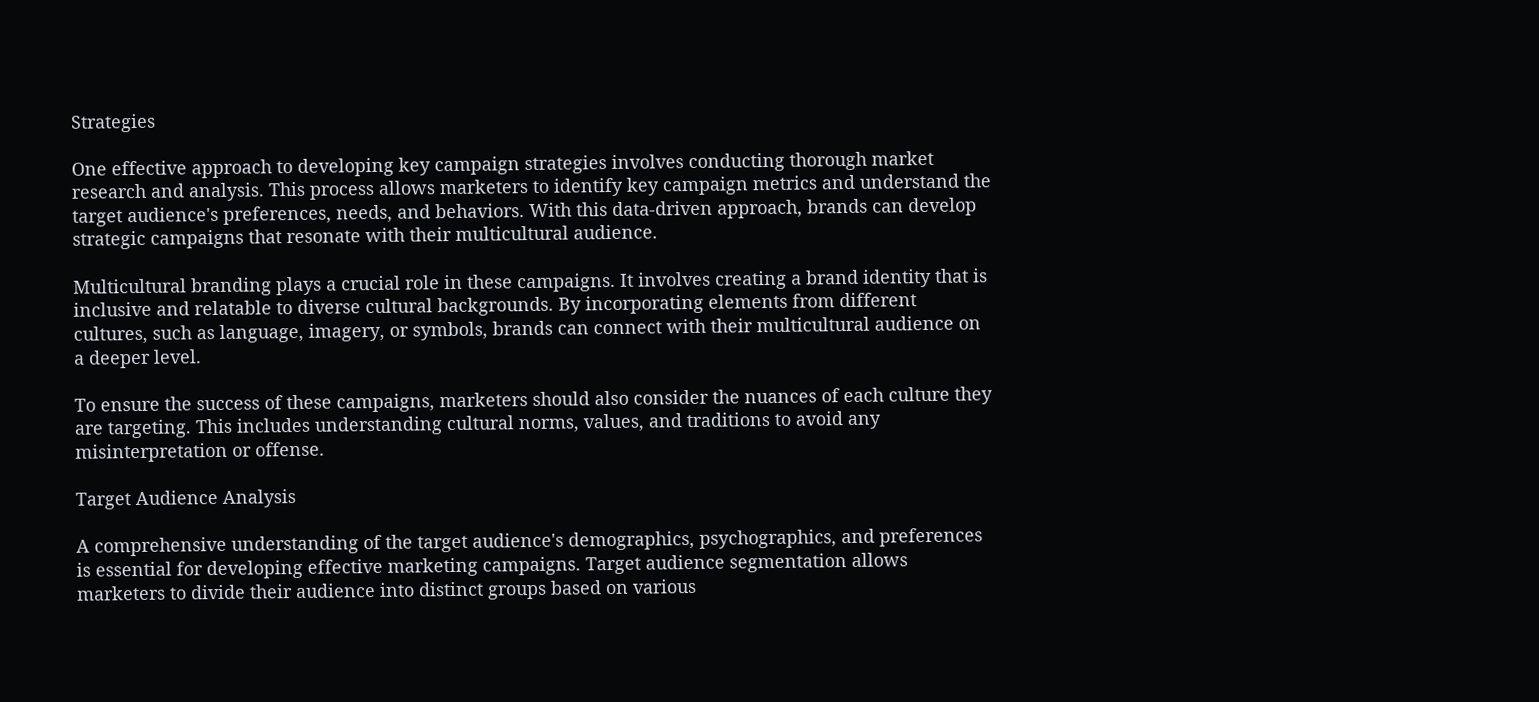Strategies

One effective approach to developing key campaign strategies involves conducting thorough market research and analysis. This process allows marketers to identify key campaign metrics and understand the target audience's preferences, needs, and behaviors. With this data-driven approach, brands can develop strategic campaigns that resonate with their multicultural audience.

Multicultural branding plays a crucial role in these campaigns. It involves creating a brand identity that is inclusive and relatable to diverse cultural backgrounds. By incorporating elements from different cultures, such as language, imagery, or symbols, brands can connect with their multicultural audience on a deeper level.

To ensure the success of these campaigns, marketers should also consider the nuances of each culture they are targeting. This includes understanding cultural norms, values, and traditions to avoid any misinterpretation or offense.

Target Audience Analysis

A comprehensive understanding of the target audience's demographics, psychographics, and preferences is essential for developing effective marketing campaigns. Target audience segmentation allows marketers to divide their audience into distinct groups based on various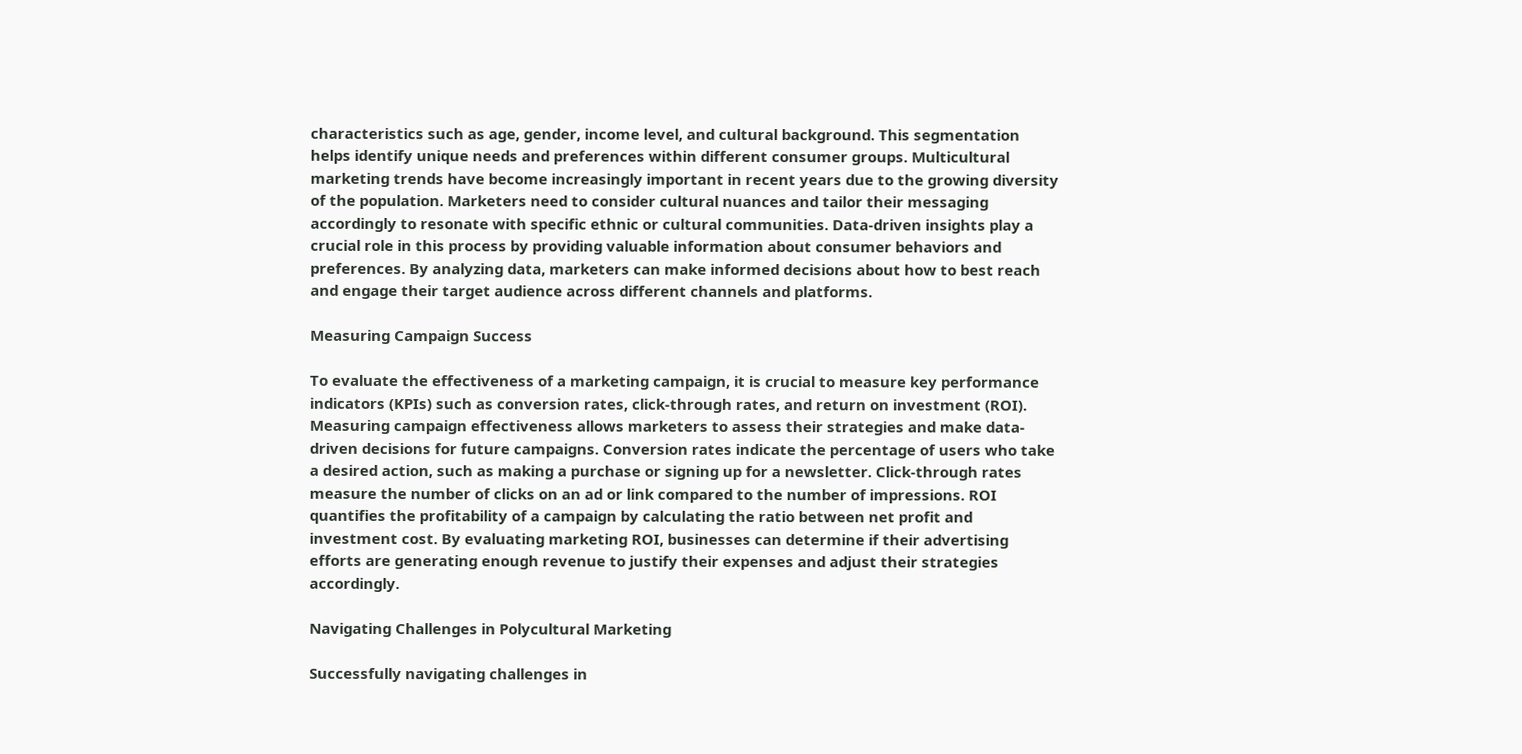characteristics such as age, gender, income level, and cultural background. This segmentation helps identify unique needs and preferences within different consumer groups. Multicultural marketing trends have become increasingly important in recent years due to the growing diversity of the population. Marketers need to consider cultural nuances and tailor their messaging accordingly to resonate with specific ethnic or cultural communities. Data-driven insights play a crucial role in this process by providing valuable information about consumer behaviors and preferences. By analyzing data, marketers can make informed decisions about how to best reach and engage their target audience across different channels and platforms.

Measuring Campaign Success

To evaluate the effectiveness of a marketing campaign, it is crucial to measure key performance indicators (KPIs) such as conversion rates, click-through rates, and return on investment (ROI). Measuring campaign effectiveness allows marketers to assess their strategies and make data-driven decisions for future campaigns. Conversion rates indicate the percentage of users who take a desired action, such as making a purchase or signing up for a newsletter. Click-through rates measure the number of clicks on an ad or link compared to the number of impressions. ROI quantifies the profitability of a campaign by calculating the ratio between net profit and investment cost. By evaluating marketing ROI, businesses can determine if their advertising efforts are generating enough revenue to justify their expenses and adjust their strategies accordingly.

Navigating Challenges in Polycultural Marketing

Successfully navigating challenges in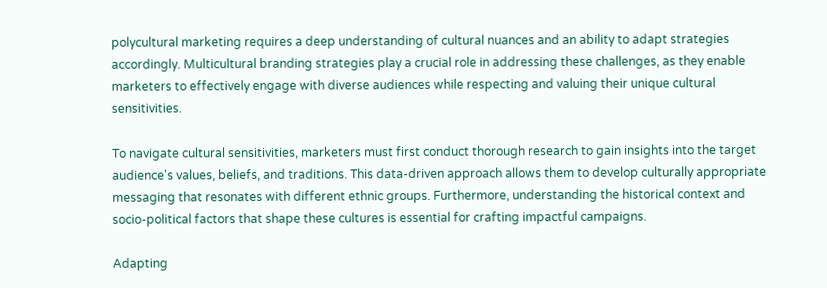polycultural marketing requires a deep understanding of cultural nuances and an ability to adapt strategies accordingly. Multicultural branding strategies play a crucial role in addressing these challenges, as they enable marketers to effectively engage with diverse audiences while respecting and valuing their unique cultural sensitivities.

To navigate cultural sensitivities, marketers must first conduct thorough research to gain insights into the target audience's values, beliefs, and traditions. This data-driven approach allows them to develop culturally appropriate messaging that resonates with different ethnic groups. Furthermore, understanding the historical context and socio-political factors that shape these cultures is essential for crafting impactful campaigns.

Adapting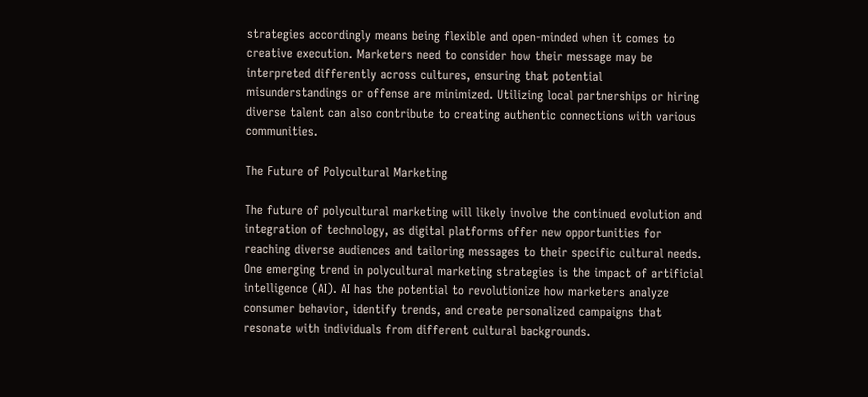strategies accordingly means being flexible and open-minded when it comes to creative execution. Marketers need to consider how their message may be interpreted differently across cultures, ensuring that potential misunderstandings or offense are minimized. Utilizing local partnerships or hiring diverse talent can also contribute to creating authentic connections with various communities.

The Future of Polycultural Marketing

The future of polycultural marketing will likely involve the continued evolution and integration of technology, as digital platforms offer new opportunities for reaching diverse audiences and tailoring messages to their specific cultural needs. One emerging trend in polycultural marketing strategies is the impact of artificial intelligence (AI). AI has the potential to revolutionize how marketers analyze consumer behavior, identify trends, and create personalized campaigns that resonate with individuals from different cultural backgrounds.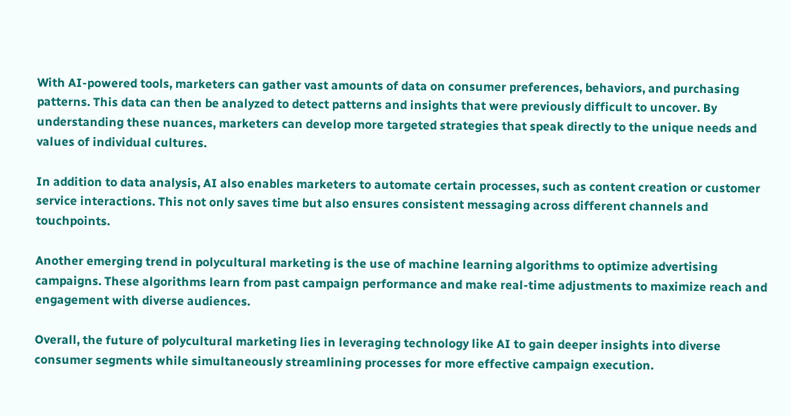With AI-powered tools, marketers can gather vast amounts of data on consumer preferences, behaviors, and purchasing patterns. This data can then be analyzed to detect patterns and insights that were previously difficult to uncover. By understanding these nuances, marketers can develop more targeted strategies that speak directly to the unique needs and values of individual cultures.

In addition to data analysis, AI also enables marketers to automate certain processes, such as content creation or customer service interactions. This not only saves time but also ensures consistent messaging across different channels and touchpoints.

Another emerging trend in polycultural marketing is the use of machine learning algorithms to optimize advertising campaigns. These algorithms learn from past campaign performance and make real-time adjustments to maximize reach and engagement with diverse audiences.

Overall, the future of polycultural marketing lies in leveraging technology like AI to gain deeper insights into diverse consumer segments while simultaneously streamlining processes for more effective campaign execution.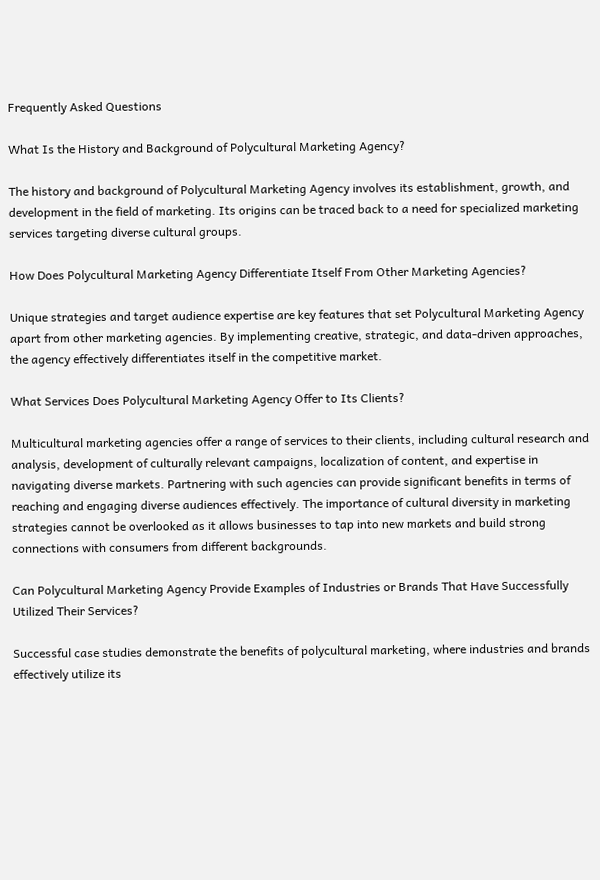Frequently Asked Questions

What Is the History and Background of Polycultural Marketing Agency?

The history and background of Polycultural Marketing Agency involves its establishment, growth, and development in the field of marketing. Its origins can be traced back to a need for specialized marketing services targeting diverse cultural groups.

How Does Polycultural Marketing Agency Differentiate Itself From Other Marketing Agencies?

Unique strategies and target audience expertise are key features that set Polycultural Marketing Agency apart from other marketing agencies. By implementing creative, strategic, and data-driven approaches, the agency effectively differentiates itself in the competitive market.

What Services Does Polycultural Marketing Agency Offer to Its Clients?

Multicultural marketing agencies offer a range of services to their clients, including cultural research and analysis, development of culturally relevant campaigns, localization of content, and expertise in navigating diverse markets. Partnering with such agencies can provide significant benefits in terms of reaching and engaging diverse audiences effectively. The importance of cultural diversity in marketing strategies cannot be overlooked as it allows businesses to tap into new markets and build strong connections with consumers from different backgrounds.

Can Polycultural Marketing Agency Provide Examples of Industries or Brands That Have Successfully Utilized Their Services?

Successful case studies demonstrate the benefits of polycultural marketing, where industries and brands effectively utilize its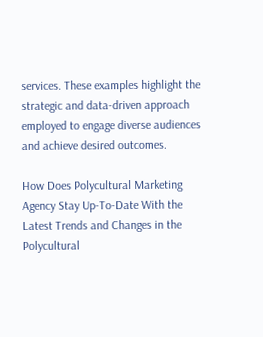services. These examples highlight the strategic and data-driven approach employed to engage diverse audiences and achieve desired outcomes.

How Does Polycultural Marketing Agency Stay Up-To-Date With the Latest Trends and Changes in the Polycultural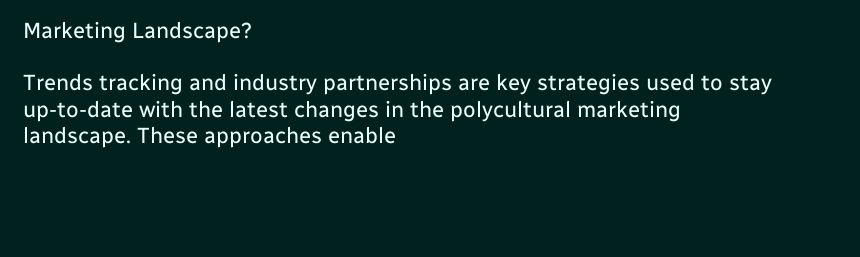Marketing Landscape?

Trends tracking and industry partnerships are key strategies used to stay up-to-date with the latest changes in the polycultural marketing landscape. These approaches enable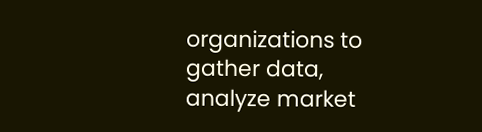organizations to gather data, analyze market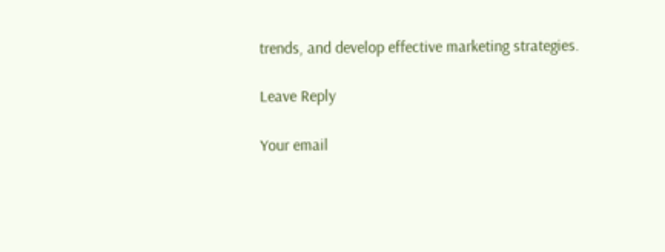trends, and develop effective marketing strategies.

Leave Reply

Your email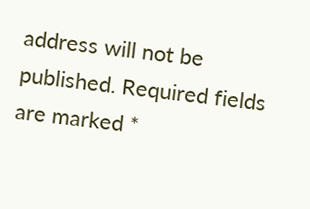address will not be published. Required fields are marked *